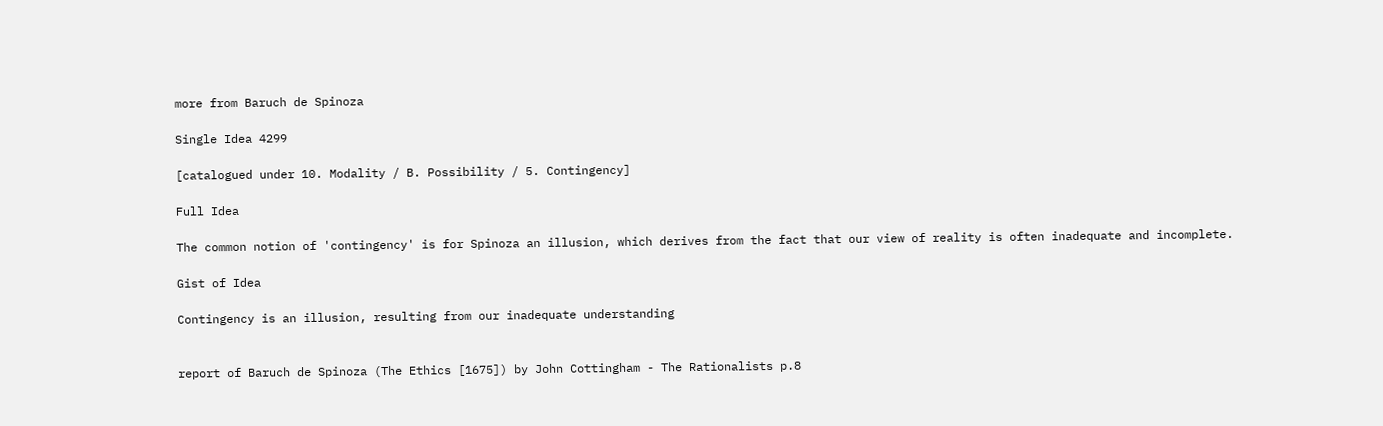more from Baruch de Spinoza

Single Idea 4299

[catalogued under 10. Modality / B. Possibility / 5. Contingency]

Full Idea

The common notion of 'contingency' is for Spinoza an illusion, which derives from the fact that our view of reality is often inadequate and incomplete.

Gist of Idea

Contingency is an illusion, resulting from our inadequate understanding


report of Baruch de Spinoza (The Ethics [1675]) by John Cottingham - The Rationalists p.8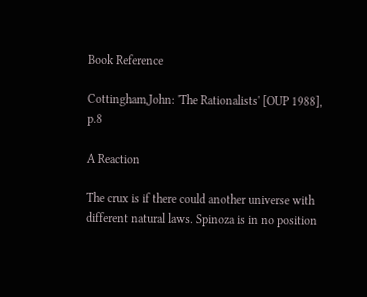Book Reference

Cottingham,John: 'The Rationalists' [OUP 1988], p.8

A Reaction

The crux is if there could another universe with different natural laws. Spinoza is in no position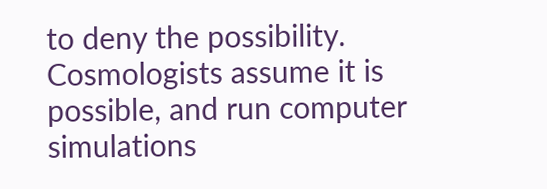to deny the possibility. Cosmologists assume it is possible, and run computer simulations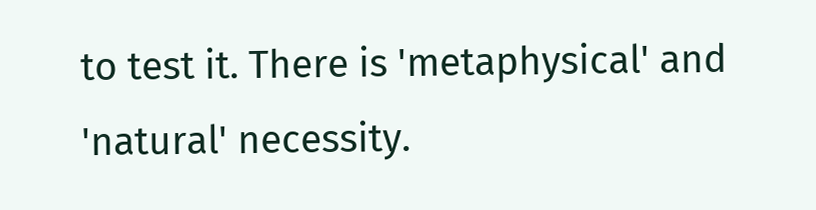to test it. There is 'metaphysical' and 'natural' necessity.